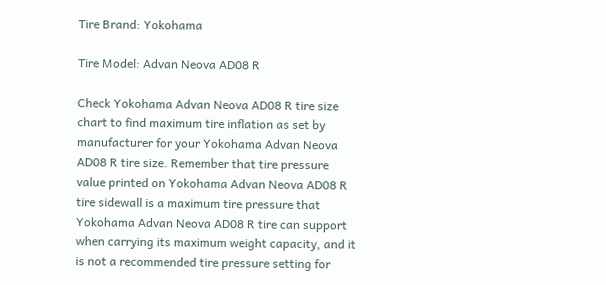Tire Brand: Yokohama

Tire Model: Advan Neova AD08 R

Check Yokohama Advan Neova AD08 R tire size chart to find maximum tire inflation as set by manufacturer for your Yokohama Advan Neova AD08 R tire size. Remember that tire pressure value printed on Yokohama Advan Neova AD08 R tire sidewall is a maximum tire pressure that Yokohama Advan Neova AD08 R tire can support when carrying its maximum weight capacity, and it is not a recommended tire pressure setting for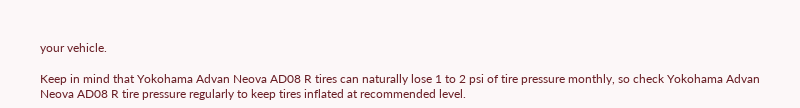your vehicle.

Keep in mind that Yokohama Advan Neova AD08 R tires can naturally lose 1 to 2 psi of tire pressure monthly, so check Yokohama Advan Neova AD08 R tire pressure regularly to keep tires inflated at recommended level.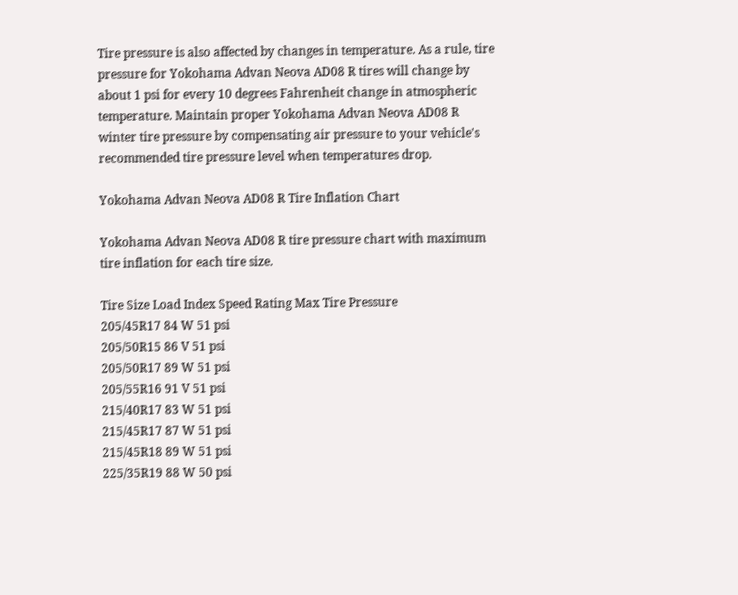Tire pressure is also affected by changes in temperature. As a rule, tire pressure for Yokohama Advan Neova AD08 R tires will change by about 1 psi for every 10 degrees Fahrenheit change in atmospheric temperature. Maintain proper Yokohama Advan Neova AD08 R winter tire pressure by compensating air pressure to your vehicle's recommended tire pressure level when temperatures drop.

Yokohama Advan Neova AD08 R Tire Inflation Chart

Yokohama Advan Neova AD08 R tire pressure chart with maximum tire inflation for each tire size.

Tire Size Load Index Speed Rating Max Tire Pressure
205/45R17 84 W 51 psi
205/50R15 86 V 51 psi
205/50R17 89 W 51 psi
205/55R16 91 V 51 psi
215/40R17 83 W 51 psi
215/45R17 87 W 51 psi
215/45R18 89 W 51 psi
225/35R19 88 W 50 psi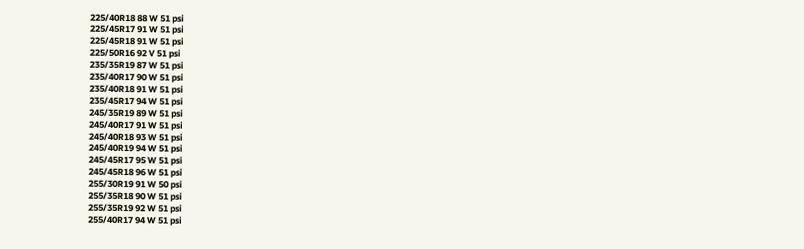225/40R18 88 W 51 psi
225/45R17 91 W 51 psi
225/45R18 91 W 51 psi
225/50R16 92 V 51 psi
235/35R19 87 W 51 psi
235/40R17 90 W 51 psi
235/40R18 91 W 51 psi
235/45R17 94 W 51 psi
245/35R19 89 W 51 psi
245/40R17 91 W 51 psi
245/40R18 93 W 51 psi
245/40R19 94 W 51 psi
245/45R17 95 W 51 psi
245/45R18 96 W 51 psi
255/30R19 91 W 50 psi
255/35R18 90 W 51 psi
255/35R19 92 W 51 psi
255/40R17 94 W 51 psi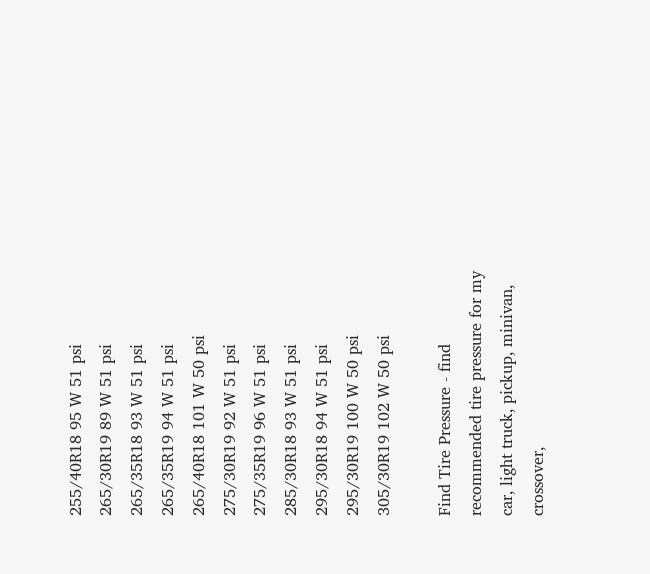255/40R18 95 W 51 psi
265/30R19 89 W 51 psi
265/35R18 93 W 51 psi
265/35R19 94 W 51 psi
265/40R18 101 W 50 psi
275/30R19 92 W 51 psi
275/35R19 96 W 51 psi
285/30R18 93 W 51 psi
295/30R18 94 W 51 psi
295/30R19 100 W 50 psi
305/30R19 102 W 50 psi

Find Tire Pressure - find recommended tire pressure for my car, light truck, pickup, minivan, crossover,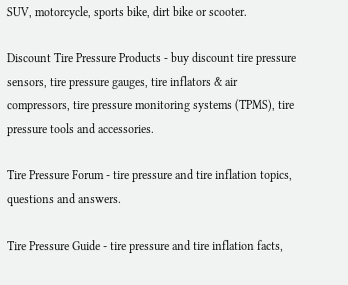SUV, motorcycle, sports bike, dirt bike or scooter.

Discount Tire Pressure Products - buy discount tire pressure sensors, tire pressure gauges, tire inflators & air compressors, tire pressure monitoring systems (TPMS), tire pressure tools and accessories.

Tire Pressure Forum - tire pressure and tire inflation topics, questions and answers.

Tire Pressure Guide - tire pressure and tire inflation facts,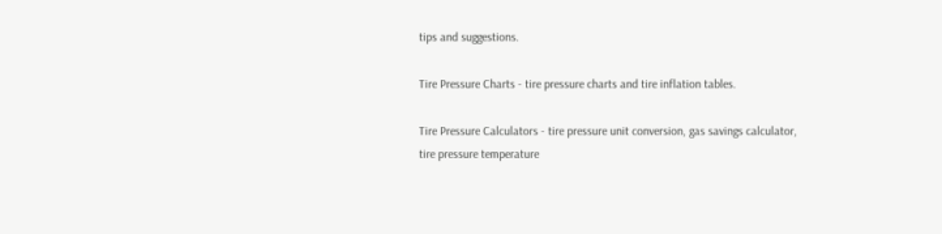tips and suggestions.

Tire Pressure Charts - tire pressure charts and tire inflation tables.

Tire Pressure Calculators - tire pressure unit conversion, gas savings calculator, tire pressure temperature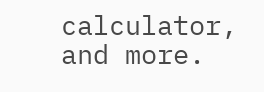calculator, and more.